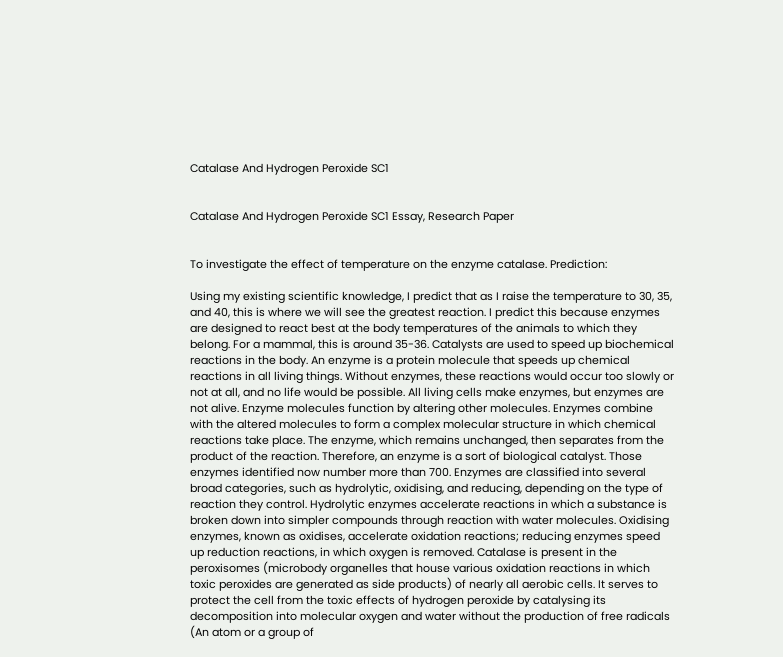Catalase And Hydrogen Peroxide SC1


Catalase And Hydrogen Peroxide SC1 Essay, Research Paper


To investigate the effect of temperature on the enzyme catalase. Prediction:

Using my existing scientific knowledge, I predict that as I raise the temperature to 30, 35, and 40, this is where we will see the greatest reaction. I predict this because enzymes are designed to react best at the body temperatures of the animals to which they belong. For a mammal, this is around 35-36. Catalysts are used to speed up biochemical reactions in the body. An enzyme is a protein molecule that speeds up chemical reactions in all living things. Without enzymes, these reactions would occur too slowly or not at all, and no life would be possible. All living cells make enzymes, but enzymes are not alive. Enzyme molecules function by altering other molecules. Enzymes combine with the altered molecules to form a complex molecular structure in which chemical reactions take place. The enzyme, which remains unchanged, then separates from the product of the reaction. Therefore, an enzyme is a sort of biological catalyst. Those enzymes identified now number more than 700. Enzymes are classified into several broad categories, such as hydrolytic, oxidising, and reducing, depending on the type of reaction they control. Hydrolytic enzymes accelerate reactions in which a substance is broken down into simpler compounds through reaction with water molecules. Oxidising enzymes, known as oxidises, accelerate oxidation reactions; reducing enzymes speed up reduction reactions, in which oxygen is removed. Catalase is present in the peroxisomes (microbody organelles that house various oxidation reactions in which toxic peroxides are generated as side products) of nearly all aerobic cells. It serves to protect the cell from the toxic effects of hydrogen peroxide by catalysing its decomposition into molecular oxygen and water without the production of free radicals (An atom or a group of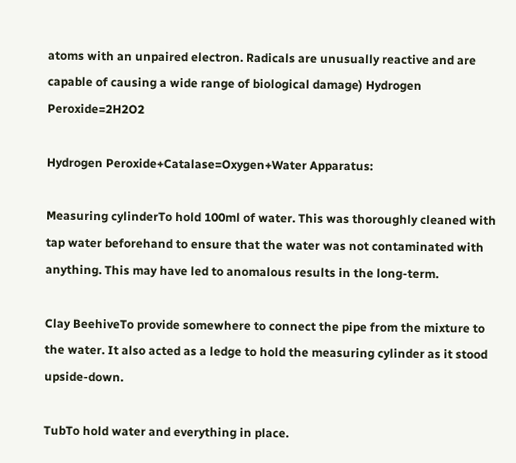atoms with an unpaired electron. Radicals are unusually reactive and are capable of causing a wide range of biological damage) Hydrogen Peroxide=2H2O2

Hydrogen Peroxide+Catalase=Oxygen+Water Apparatus:

Measuring cylinderTo hold 100ml of water. This was thoroughly cleaned with tap water beforehand to ensure that the water was not contaminated with anything. This may have led to anomalous results in the long-term.

Clay BeehiveTo provide somewhere to connect the pipe from the mixture to the water. It also acted as a ledge to hold the measuring cylinder as it stood upside-down.

TubTo hold water and everything in place.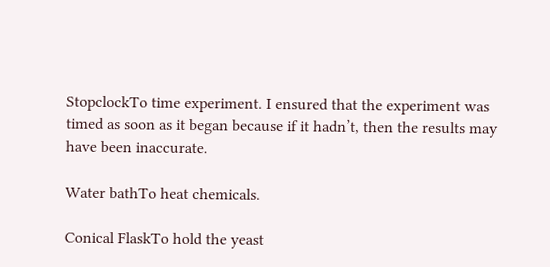StopclockTo time experiment. I ensured that the experiment was timed as soon as it began because if it hadn’t, then the results may have been inaccurate.

Water bathTo heat chemicals.

Conical FlaskTo hold the yeast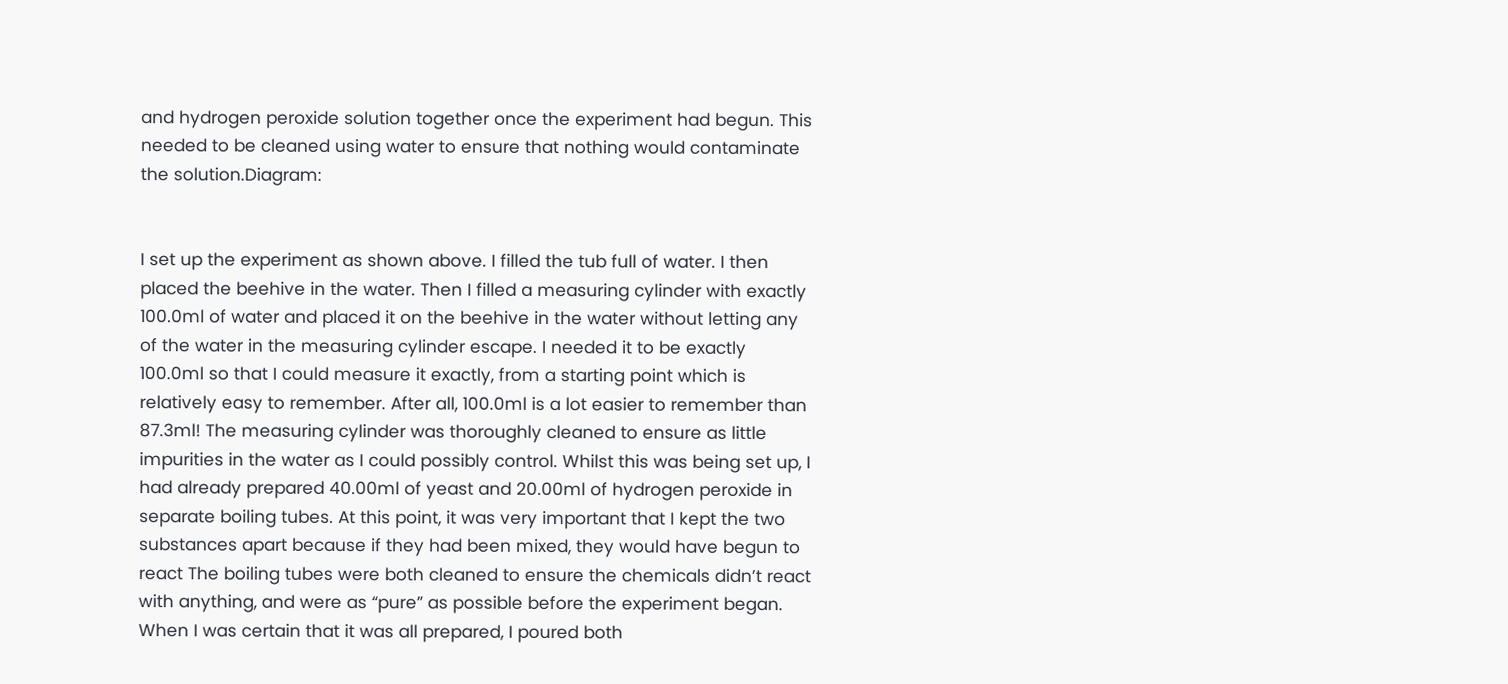and hydrogen peroxide solution together once the experiment had begun. This needed to be cleaned using water to ensure that nothing would contaminate the solution.Diagram:


I set up the experiment as shown above. I filled the tub full of water. I then placed the beehive in the water. Then I filled a measuring cylinder with exactly 100.0ml of water and placed it on the beehive in the water without letting any of the water in the measuring cylinder escape. I needed it to be exactly 100.0ml so that I could measure it exactly, from a starting point which is relatively easy to remember. After all, 100.0ml is a lot easier to remember than 87.3ml! The measuring cylinder was thoroughly cleaned to ensure as little impurities in the water as I could possibly control. Whilst this was being set up, I had already prepared 40.00ml of yeast and 20.00ml of hydrogen peroxide in separate boiling tubes. At this point, it was very important that I kept the two substances apart because if they had been mixed, they would have begun to react The boiling tubes were both cleaned to ensure the chemicals didn’t react with anything, and were as “pure” as possible before the experiment began. When I was certain that it was all prepared, I poured both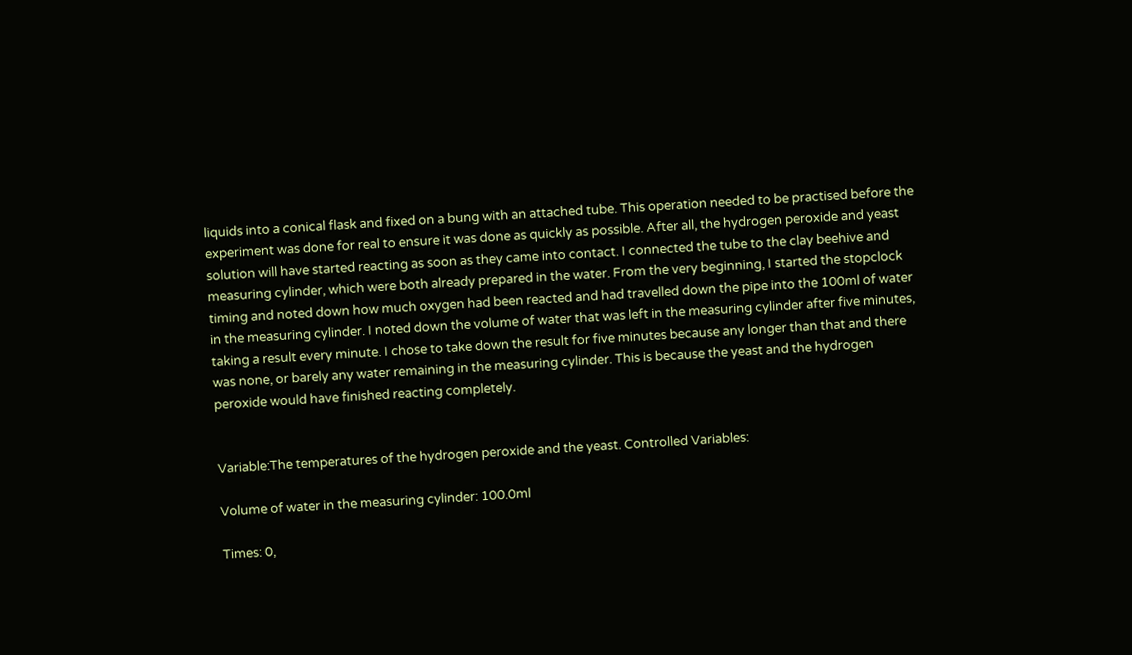liquids into a conical flask and fixed on a bung with an attached tube. This operation needed to be practised before the experiment was done for real to ensure it was done as quickly as possible. After all, the hydrogen peroxide and yeast solution will have started reacting as soon as they came into contact. I connected the tube to the clay beehive and measuring cylinder, which were both already prepared in the water. From the very beginning, I started the stopclock timing and noted down how much oxygen had been reacted and had travelled down the pipe into the 100ml of water in the measuring cylinder. I noted down the volume of water that was left in the measuring cylinder after five minutes, taking a result every minute. I chose to take down the result for five minutes because any longer than that and there was none, or barely any water remaining in the measuring cylinder. This is because the yeast and the hydrogen peroxide would have finished reacting completely.


Variable:The temperatures of the hydrogen peroxide and the yeast. Controlled Variables:

Volume of water in the measuring cylinder: 100.0ml

Times: 0,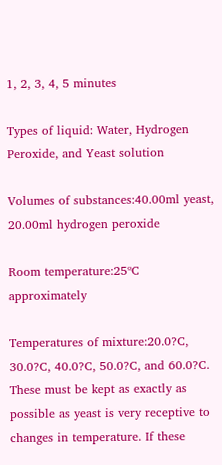1, 2, 3, 4, 5 minutes

Types of liquid: Water, Hydrogen Peroxide, and Yeast solution

Volumes of substances:40.00ml yeast, 20.00ml hydrogen peroxide

Room temperature:25ºC approximately

Temperatures of mixture:20.0?C, 30.0?C, 40.0?C, 50.0?C, and 60.0?C. These must be kept as exactly as possible as yeast is very receptive to changes in temperature. If these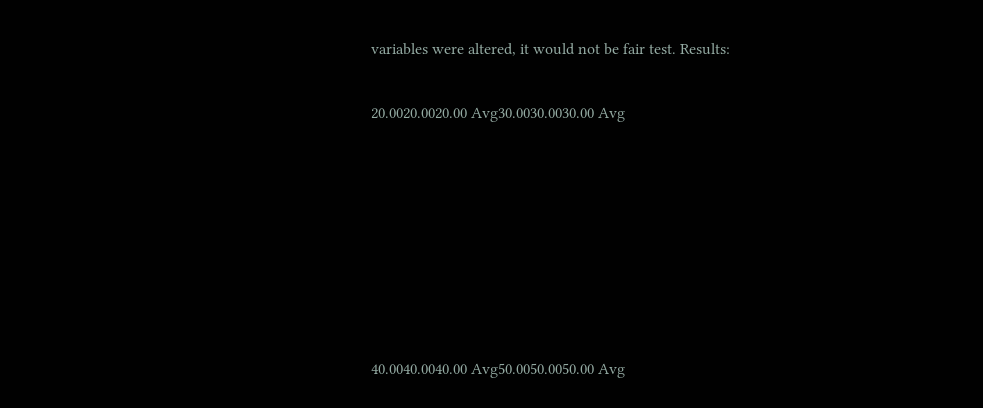variables were altered, it would not be fair test. Results:

20.0020.0020.00 Avg30.0030.0030.00 Avg







40.0040.0040.00 Avg50.0050.0050.00 Avg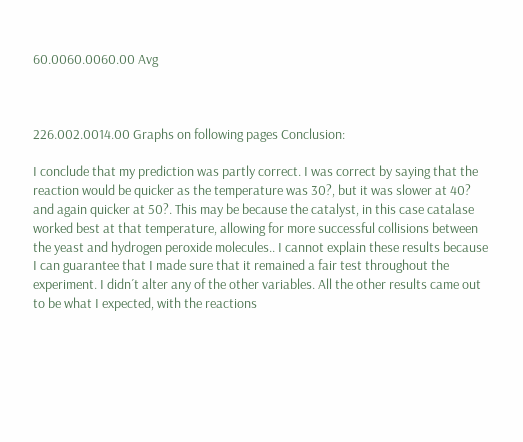60.0060.0060.00 Avg



226.002.0014.00 Graphs on following pages Conclusion:

I conclude that my prediction was partly correct. I was correct by saying that the reaction would be quicker as the temperature was 30?, but it was slower at 40? and again quicker at 50?. This may be because the catalyst, in this case catalase worked best at that temperature, allowing for more successful collisions between the yeast and hydrogen peroxide molecules.. I cannot explain these results because I can guarantee that I made sure that it remained a fair test throughout the experiment. I didn´t alter any of the other variables. All the other results came out to be what I expected, with the reactions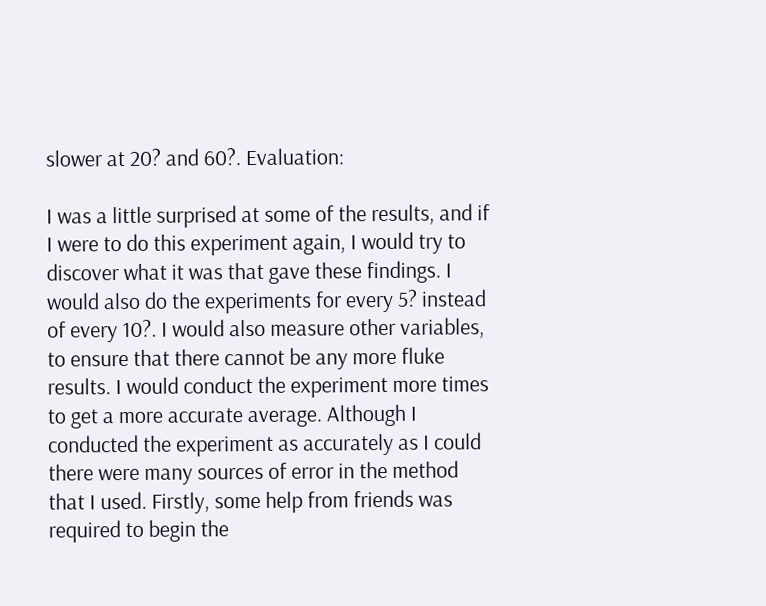slower at 20? and 60?. Evaluation:

I was a little surprised at some of the results, and if I were to do this experiment again, I would try to discover what it was that gave these findings. I would also do the experiments for every 5? instead of every 10?. I would also measure other variables, to ensure that there cannot be any more fluke results. I would conduct the experiment more times to get a more accurate average. Although I conducted the experiment as accurately as I could there were many sources of error in the method that I used. Firstly, some help from friends was required to begin the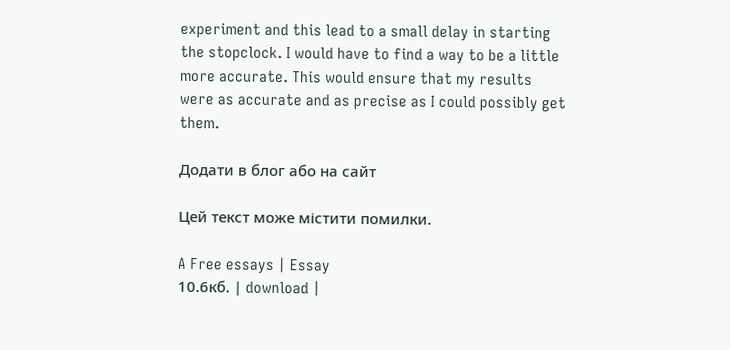experiment and this lead to a small delay in starting the stopclock. I would have to find a way to be a little more accurate. This would ensure that my results were as accurate and as precise as I could possibly get them.

Додати в блог або на сайт

Цей текст може містити помилки.

A Free essays | Essay
10.6кб. | download |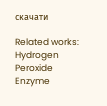скачати

Related works:
Hydrogen Peroxide
Enzyme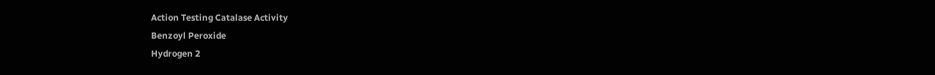Action Testing Catalase Activity
Benzoyl Peroxide
Hydrogen 2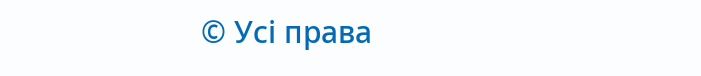© Усі права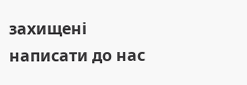захищені
написати до нас